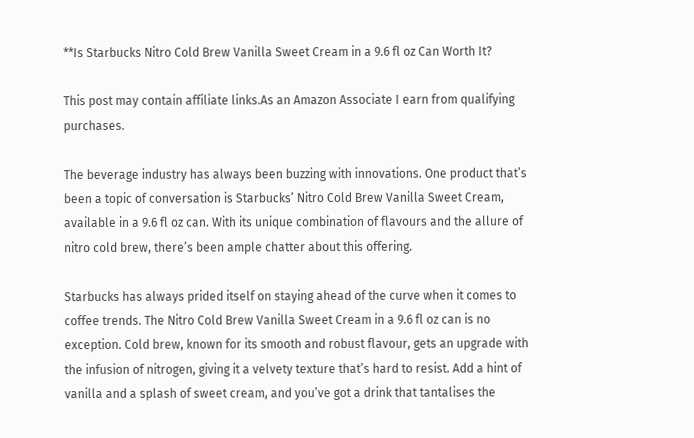**Is Starbucks Nitro Cold Brew Vanilla Sweet Cream in a 9.6 fl oz Can Worth It?

This post may contain affiliate links.As an Amazon Associate I earn from qualifying purchases.

The beverage industry has always been buzzing with innovations. One product that’s been a topic of conversation is Starbucks’ Nitro Cold Brew Vanilla Sweet Cream, available in a 9.6 fl oz can. With its unique combination of flavours and the allure of nitro cold brew, there’s been ample chatter about this offering.

Starbucks has always prided itself on staying ahead of the curve when it comes to coffee trends. The Nitro Cold Brew Vanilla Sweet Cream in a 9.6 fl oz can is no exception. Cold brew, known for its smooth and robust flavour, gets an upgrade with the infusion of nitrogen, giving it a velvety texture that’s hard to resist. Add a hint of vanilla and a splash of sweet cream, and you’ve got a drink that tantalises the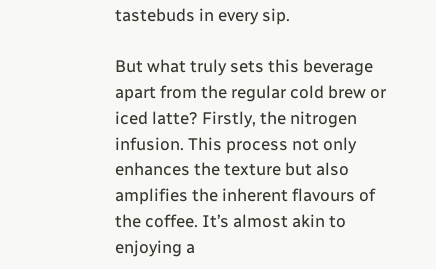tastebuds in every sip.

But what truly sets this beverage apart from the regular cold brew or iced latte? Firstly, the nitrogen infusion. This process not only enhances the texture but also amplifies the inherent flavours of the coffee. It’s almost akin to enjoying a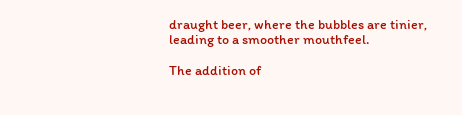draught beer, where the bubbles are tinier, leading to a smoother mouthfeel.

The addition of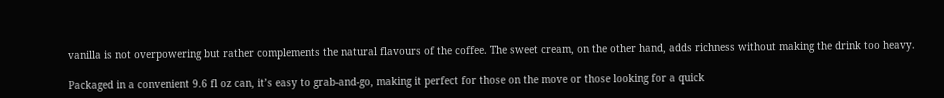vanilla is not overpowering but rather complements the natural flavours of the coffee. The sweet cream, on the other hand, adds richness without making the drink too heavy.

Packaged in a convenient 9.6 fl oz can, it’s easy to grab-and-go, making it perfect for those on the move or those looking for a quick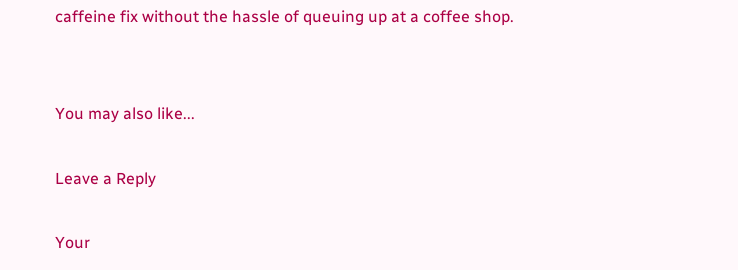caffeine fix without the hassle of queuing up at a coffee shop.


You may also like...

Leave a Reply

Your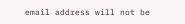email address will not be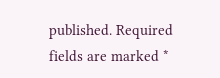published. Required fields are marked *